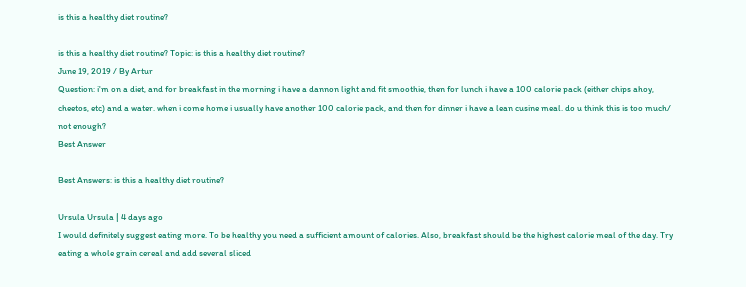is this a healthy diet routine?

is this a healthy diet routine? Topic: is this a healthy diet routine?
June 19, 2019 / By Artur
Question: i'm on a diet, and for breakfast in the morning i have a dannon light and fit smoothie, then for lunch i have a 100 calorie pack (either chips ahoy, cheetos, etc) and a water. when i come home i usually have another 100 calorie pack, and then for dinner i have a lean cusine meal. do u think this is too much/ not enough?
Best Answer

Best Answers: is this a healthy diet routine?

Ursula Ursula | 4 days ago
I would definitely suggest eating more. To be healthy you need a sufficient amount of calories. Also, breakfast should be the highest calorie meal of the day. Try eating a whole grain cereal and add several sliced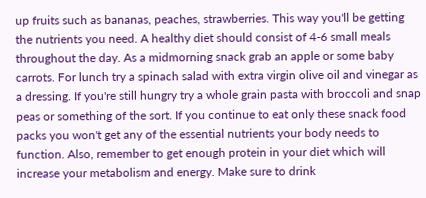up fruits such as bananas, peaches, strawberries. This way you'll be getting the nutrients you need. A healthy diet should consist of 4-6 small meals throughout the day. As a midmorning snack grab an apple or some baby carrots. For lunch try a spinach salad with extra virgin olive oil and vinegar as a dressing. If you're still hungry try a whole grain pasta with broccoli and snap peas or something of the sort. If you continue to eat only these snack food packs you won't get any of the essential nutrients your body needs to function. Also, remember to get enough protein in your diet which will increase your metabolism and energy. Make sure to drink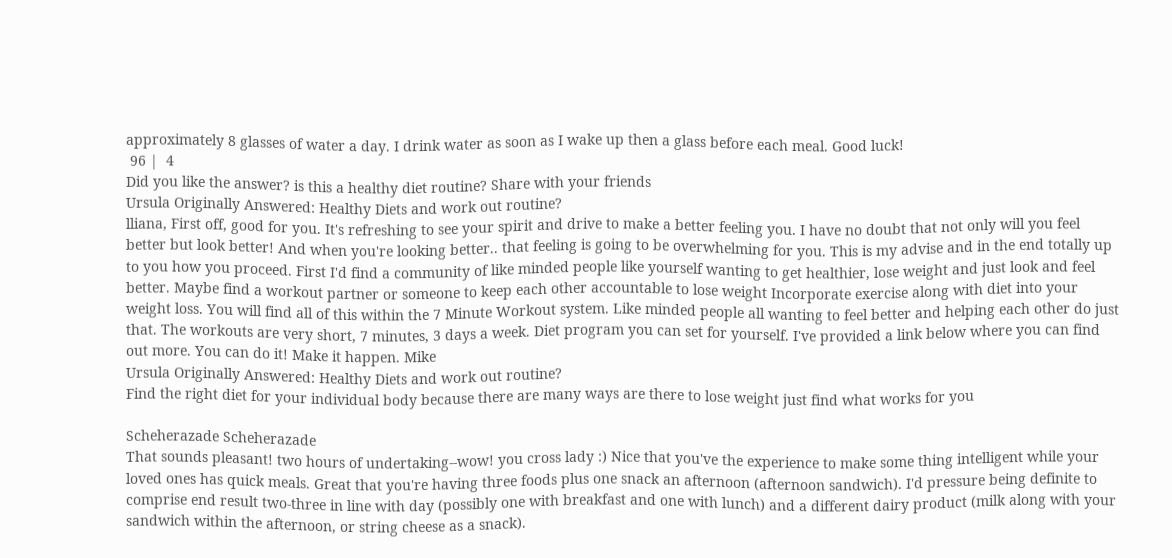approximately 8 glasses of water a day. I drink water as soon as I wake up then a glass before each meal. Good luck!
 96 |  4
Did you like the answer? is this a healthy diet routine? Share with your friends
Ursula Originally Answered: Healthy Diets and work out routine?
lliana, First off, good for you. It's refreshing to see your spirit and drive to make a better feeling you. I have no doubt that not only will you feel better but look better! And when you're looking better.. that feeling is going to be overwhelming for you. This is my advise and in the end totally up to you how you proceed. First I'd find a community of like minded people like yourself wanting to get healthier, lose weight and just look and feel better. Maybe find a workout partner or someone to keep each other accountable to lose weight Incorporate exercise along with diet into your weight loss. You will find all of this within the 7 Minute Workout system. Like minded people all wanting to feel better and helping each other do just that. The workouts are very short, 7 minutes, 3 days a week. Diet program you can set for yourself. I've provided a link below where you can find out more. You can do it! Make it happen. Mike
Ursula Originally Answered: Healthy Diets and work out routine?
Find the right diet for your individual body because there are many ways are there to lose weight just find what works for you

Scheherazade Scheherazade
That sounds pleasant! two hours of undertaking--wow! you cross lady :) Nice that you've the experience to make some thing intelligent while your loved ones has quick meals. Great that you're having three foods plus one snack an afternoon (afternoon sandwich). I'd pressure being definite to comprise end result two-three in line with day (possibly one with breakfast and one with lunch) and a different dairy product (milk along with your sandwich within the afternoon, or string cheese as a snack).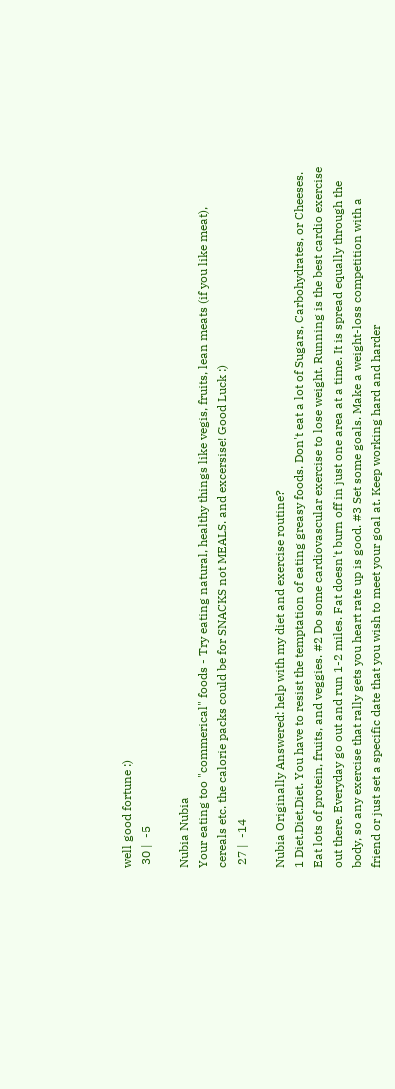well good fortune :)
 30 |  -5

Nubia Nubia
Your eating too "commerical" foods - Try eating natural, healthy things like vegis, fruits, lean meats (if you like meat), cereals etc. the calorie packs could be for SNACKS not MEALS. and excersise! Good Luck :)
 27 |  -14

Nubia Originally Answered: help with my diet and exercise routine?
1 Diet.Diet.Diet. You have to resist the temptation of eating greasy foods. Don't eat a lot of Sugars, Carbohydrates, or Cheeses. Eat lots of protein, fruits, and veggies. #2 Do some cardiovascular exercise to lose weight. Running is the best cardio exercise out there. Everyday go out and run 1-2 miles. Fat doesn't burn off in just one area at a time. It is spread equally through the body, so any exercise that rally gets you heart rate up is good. #3 Set some goals. Make a weight-loss competition with a friend or just set a specific date that you wish to meet your goal at. Keep working hard and harder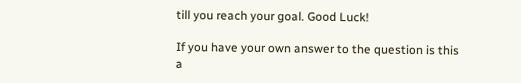till you reach your goal. Good Luck!

If you have your own answer to the question is this a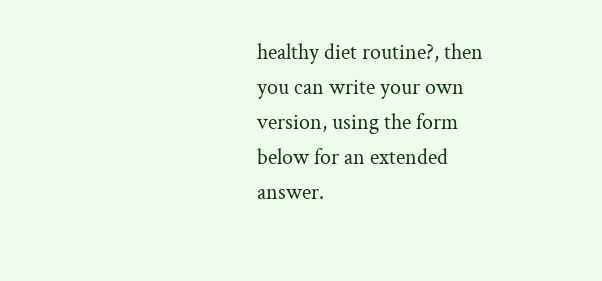healthy diet routine?, then you can write your own version, using the form below for an extended answer.